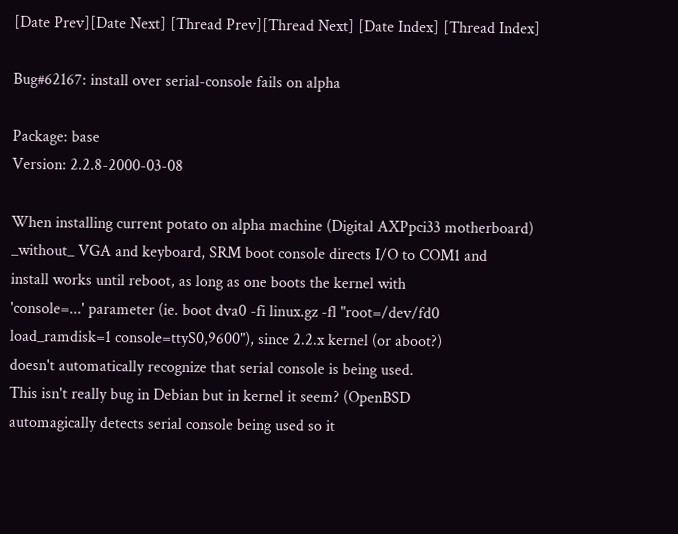[Date Prev][Date Next] [Thread Prev][Thread Next] [Date Index] [Thread Index]

Bug#62167: install over serial-console fails on alpha

Package: base
Version: 2.2.8-2000-03-08

When installing current potato on alpha machine (Digital AXPpci33 motherboard)
_without_ VGA and keyboard, SRM boot console directs I/O to COM1 and
install works until reboot, as long as one boots the kernel with
'console=...' parameter (ie. boot dva0 -fi linux.gz -fl "root=/dev/fd0
load_ramdisk=1 console=ttyS0,9600"), since 2.2.x kernel (or aboot?)
doesn't automatically recognize that serial console is being used.
This isn't really bug in Debian but in kernel it seem? (OpenBSD
automagically detects serial console being used so it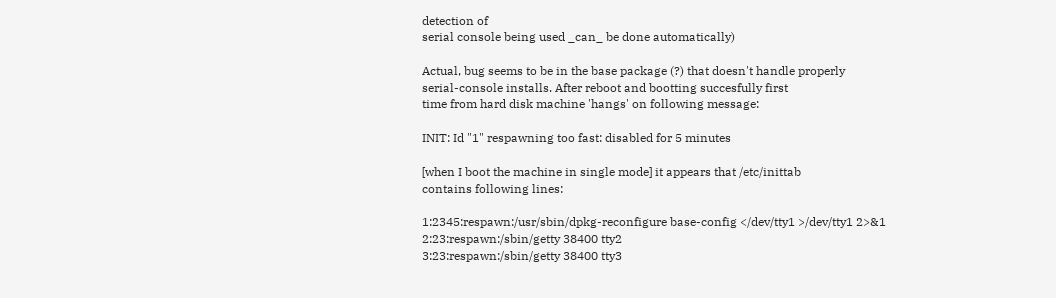detection of
serial console being used _can_ be done automatically)

Actual, bug seems to be in the base package (?) that doesn't handle properly
serial-console installs. After reboot and bootting succesfully first
time from hard disk machine 'hangs' on following message:

INIT: Id "1" respawning too fast: disabled for 5 minutes

[when I boot the machine in single mode] it appears that /etc/inittab
contains following lines:

1:2345:respawn:/usr/sbin/dpkg-reconfigure base-config </dev/tty1 >/dev/tty1 2>&1
2:23:respawn:/sbin/getty 38400 tty2
3:23:respawn:/sbin/getty 38400 tty3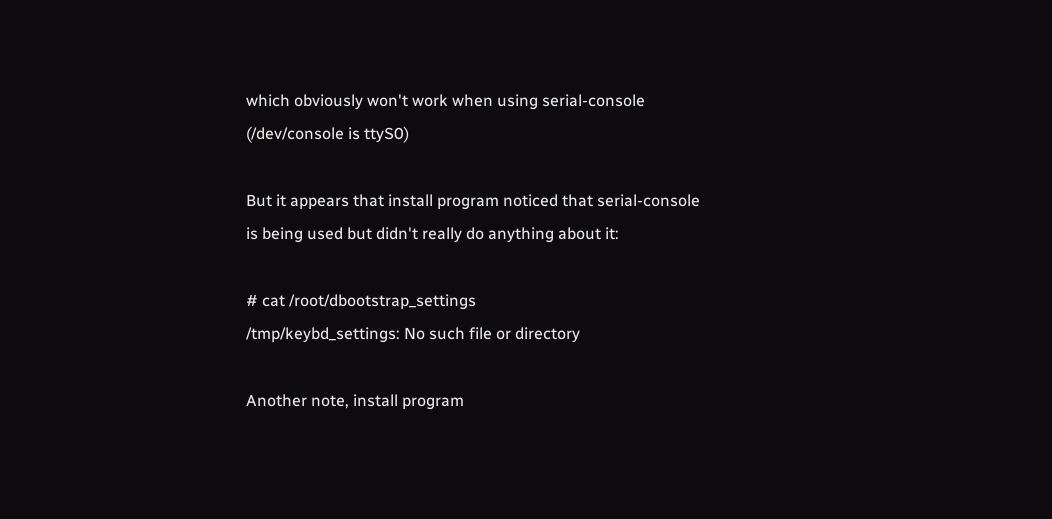which obviously won't work when using serial-console
(/dev/console is ttyS0)

But it appears that install program noticed that serial-console
is being used but didn't really do anything about it:

# cat /root/dbootstrap_settings
/tmp/keybd_settings: No such file or directory

Another note, install program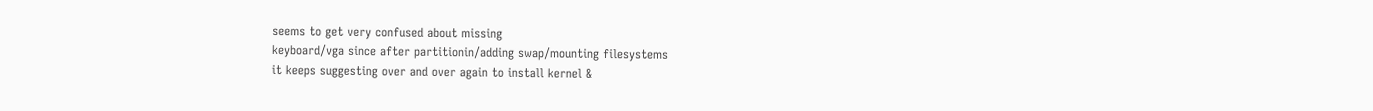seems to get very confused about missing
keyboard/vga since after partitionin/adding swap/mounting filesystems
it keeps suggesting over and over again to install kernel &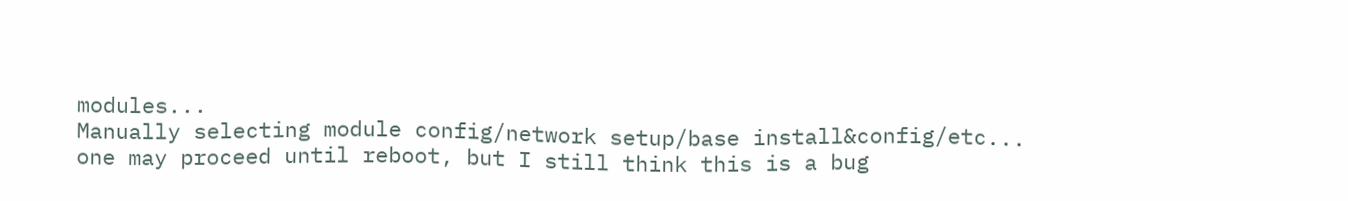modules...
Manually selecting module config/network setup/base install&config/etc...
one may proceed until reboot, but I still think this is a bug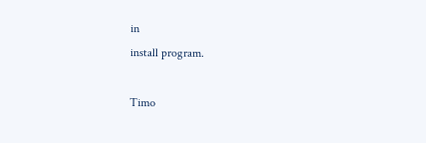in
install program.

Timo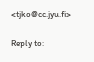<tjko@cc.jyu.fi>

Reply to: